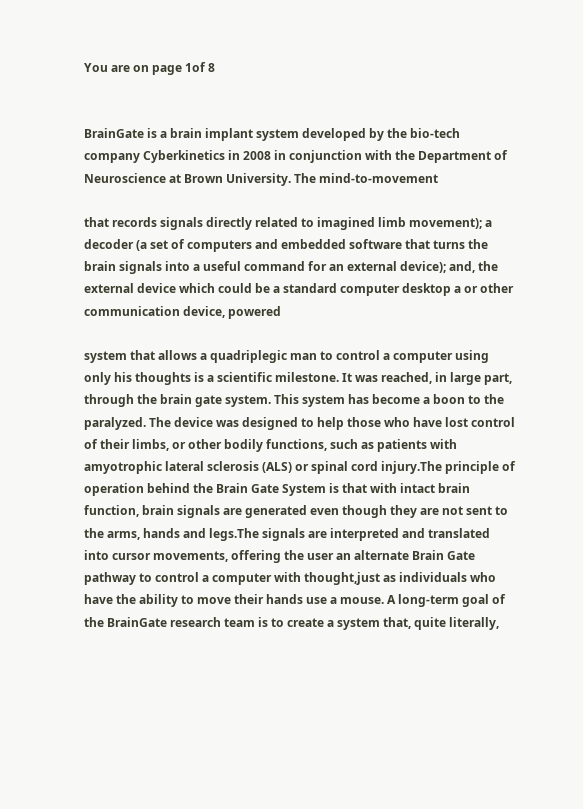You are on page 1of 8


BrainGate is a brain implant system developed by the bio-tech company Cyberkinetics in 2008 in conjunction with the Department of Neuroscience at Brown University. The mind-to-movement

that records signals directly related to imagined limb movement); a decoder (a set of computers and embedded software that turns the brain signals into a useful command for an external device); and, the external device which could be a standard computer desktop a or other communication device, powered

system that allows a quadriplegic man to control a computer using only his thoughts is a scientific milestone. It was reached, in large part, through the brain gate system. This system has become a boon to the paralyzed. The device was designed to help those who have lost control of their limbs, or other bodily functions, such as patients with amyotrophic lateral sclerosis (ALS) or spinal cord injury.The principle of operation behind the Brain Gate System is that with intact brain function, brain signals are generated even though they are not sent to the arms, hands and legs.The signals are interpreted and translated into cursor movements, offering the user an alternate Brain Gate pathway to control a computer with thought,just as individuals who have the ability to move their hands use a mouse. A long-term goal of the BrainGate research team is to create a system that, quite literally,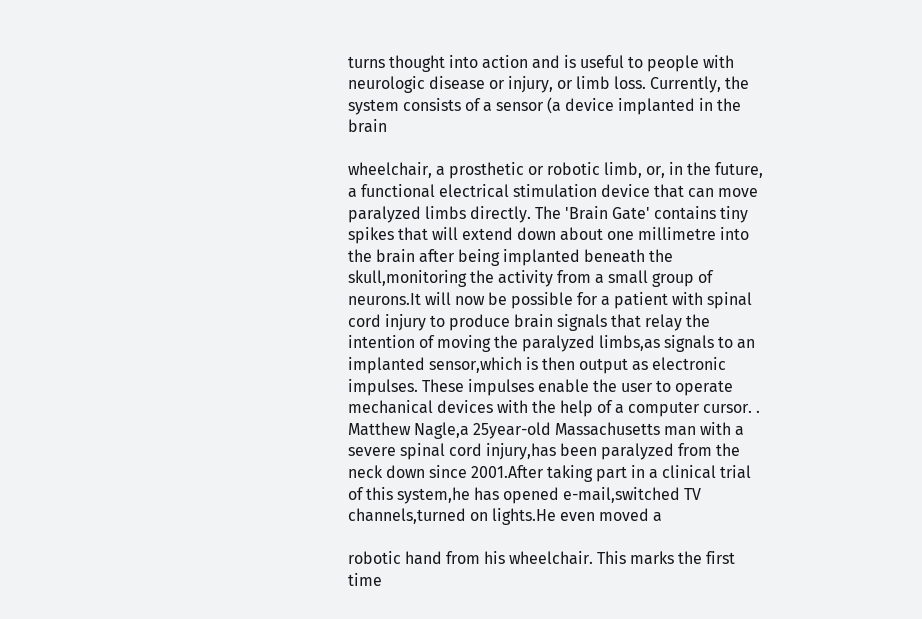turns thought into action and is useful to people with neurologic disease or injury, or limb loss. Currently, the system consists of a sensor (a device implanted in the brain

wheelchair, a prosthetic or robotic limb, or, in the future, a functional electrical stimulation device that can move paralyzed limbs directly. The 'Brain Gate' contains tiny spikes that will extend down about one millimetre into the brain after being implanted beneath the skull,monitoring the activity from a small group of neurons.It will now be possible for a patient with spinal cord injury to produce brain signals that relay the intention of moving the paralyzed limbs,as signals to an implanted sensor,which is then output as electronic impulses. These impulses enable the user to operate mechanical devices with the help of a computer cursor. . Matthew Nagle,a 25year-old Massachusetts man with a severe spinal cord injury,has been paralyzed from the neck down since 2001.After taking part in a clinical trial of this system,he has opened e-mail,switched TV channels,turned on lights.He even moved a

robotic hand from his wheelchair. This marks the first time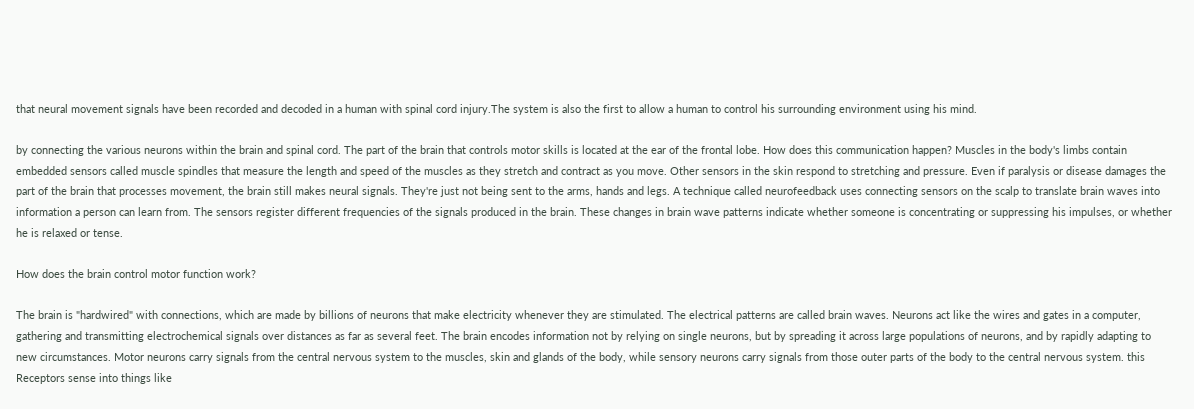that neural movement signals have been recorded and decoded in a human with spinal cord injury.The system is also the first to allow a human to control his surrounding environment using his mind.

by connecting the various neurons within the brain and spinal cord. The part of the brain that controls motor skills is located at the ear of the frontal lobe. How does this communication happen? Muscles in the body's limbs contain embedded sensors called muscle spindles that measure the length and speed of the muscles as they stretch and contract as you move. Other sensors in the skin respond to stretching and pressure. Even if paralysis or disease damages the part of the brain that processes movement, the brain still makes neural signals. They're just not being sent to the arms, hands and legs. A technique called neurofeedback uses connecting sensors on the scalp to translate brain waves into information a person can learn from. The sensors register different frequencies of the signals produced in the brain. These changes in brain wave patterns indicate whether someone is concentrating or suppressing his impulses, or whether he is relaxed or tense.

How does the brain control motor function work?

The brain is "hardwired" with connections, which are made by billions of neurons that make electricity whenever they are stimulated. The electrical patterns are called brain waves. Neurons act like the wires and gates in a computer, gathering and transmitting electrochemical signals over distances as far as several feet. The brain encodes information not by relying on single neurons, but by spreading it across large populations of neurons, and by rapidly adapting to new circumstances. Motor neurons carry signals from the central nervous system to the muscles, skin and glands of the body, while sensory neurons carry signals from those outer parts of the body to the central nervous system. this Receptors sense into things like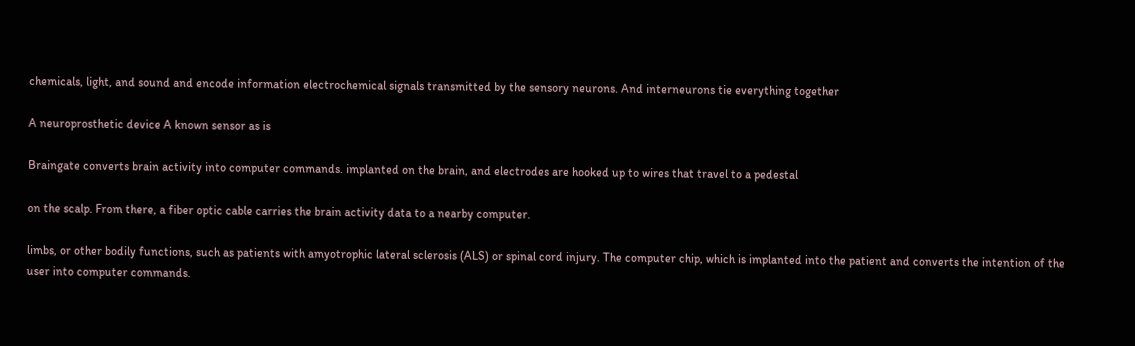chemicals, light, and sound and encode information electrochemical signals transmitted by the sensory neurons. And interneurons tie everything together

A neuroprosthetic device A known sensor as is

Braingate converts brain activity into computer commands. implanted on the brain, and electrodes are hooked up to wires that travel to a pedestal

on the scalp. From there, a fiber optic cable carries the brain activity data to a nearby computer.

limbs, or other bodily functions, such as patients with amyotrophic lateral sclerosis (ALS) or spinal cord injury. The computer chip, which is implanted into the patient and converts the intention of the user into computer commands.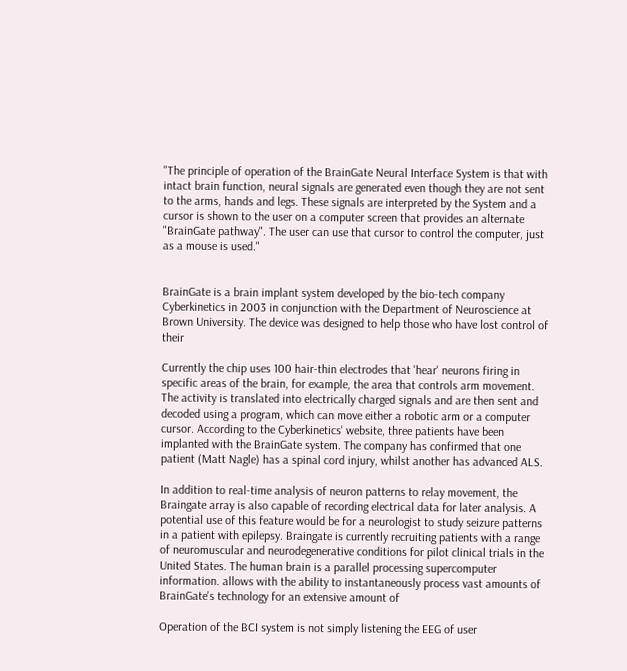"The principle of operation of the BrainGate Neural Interface System is that with intact brain function, neural signals are generated even though they are not sent to the arms, hands and legs. These signals are interpreted by the System and a cursor is shown to the user on a computer screen that provides an alternate "BrainGate pathway". The user can use that cursor to control the computer, just as a mouse is used."


BrainGate is a brain implant system developed by the bio-tech company Cyberkinetics in 2003 in conjunction with the Department of Neuroscience at Brown University. The device was designed to help those who have lost control of their

Currently the chip uses 100 hair-thin electrodes that 'hear' neurons firing in specific areas of the brain, for example, the area that controls arm movement. The activity is translated into electrically charged signals and are then sent and decoded using a program, which can move either a robotic arm or a computer cursor. According to the Cyberkinetics' website, three patients have been implanted with the BrainGate system. The company has confirmed that one patient (Matt Nagle) has a spinal cord injury, whilst another has advanced ALS.

In addition to real-time analysis of neuron patterns to relay movement, the Braingate array is also capable of recording electrical data for later analysis. A potential use of this feature would be for a neurologist to study seizure patterns in a patient with epilepsy. Braingate is currently recruiting patients with a range of neuromuscular and neurodegenerative conditions for pilot clinical trials in the United States. The human brain is a parallel processing supercomputer information. allows with the ability to instantaneously process vast amounts of BrainGate's technology for an extensive amount of

Operation of the BCI system is not simply listening the EEG of user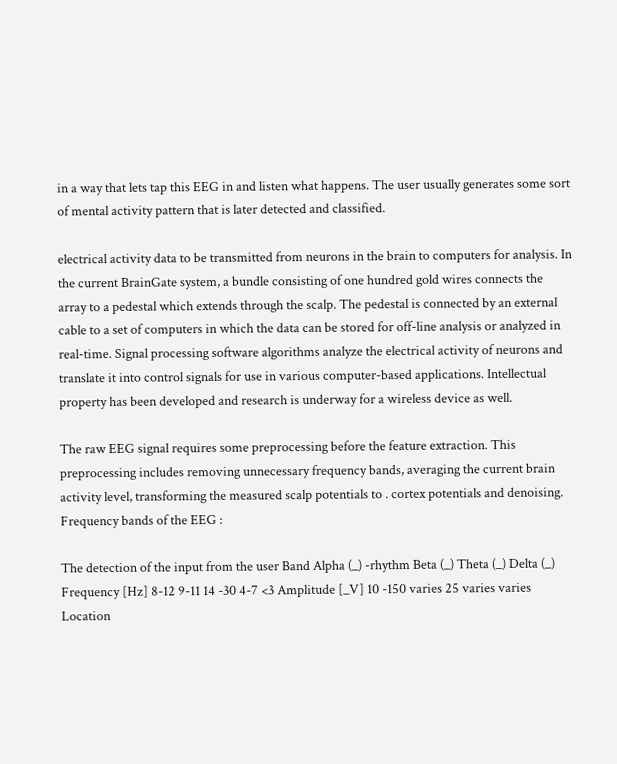in a way that lets tap this EEG in and listen what happens. The user usually generates some sort of mental activity pattern that is later detected and classified.

electrical activity data to be transmitted from neurons in the brain to computers for analysis. In the current BrainGate system, a bundle consisting of one hundred gold wires connects the array to a pedestal which extends through the scalp. The pedestal is connected by an external cable to a set of computers in which the data can be stored for off-line analysis or analyzed in real-time. Signal processing software algorithms analyze the electrical activity of neurons and translate it into control signals for use in various computer-based applications. Intellectual property has been developed and research is underway for a wireless device as well.

The raw EEG signal requires some preprocessing before the feature extraction. This preprocessing includes removing unnecessary frequency bands, averaging the current brain activity level, transforming the measured scalp potentials to . cortex potentials and denoising. Frequency bands of the EEG :

The detection of the input from the user Band Alpha (_) -rhythm Beta (_) Theta (_) Delta (_) Frequency [Hz] 8-12 9-11 14 -30 4-7 <3 Amplitude [_V] 10 -150 varies 25 varies varies Location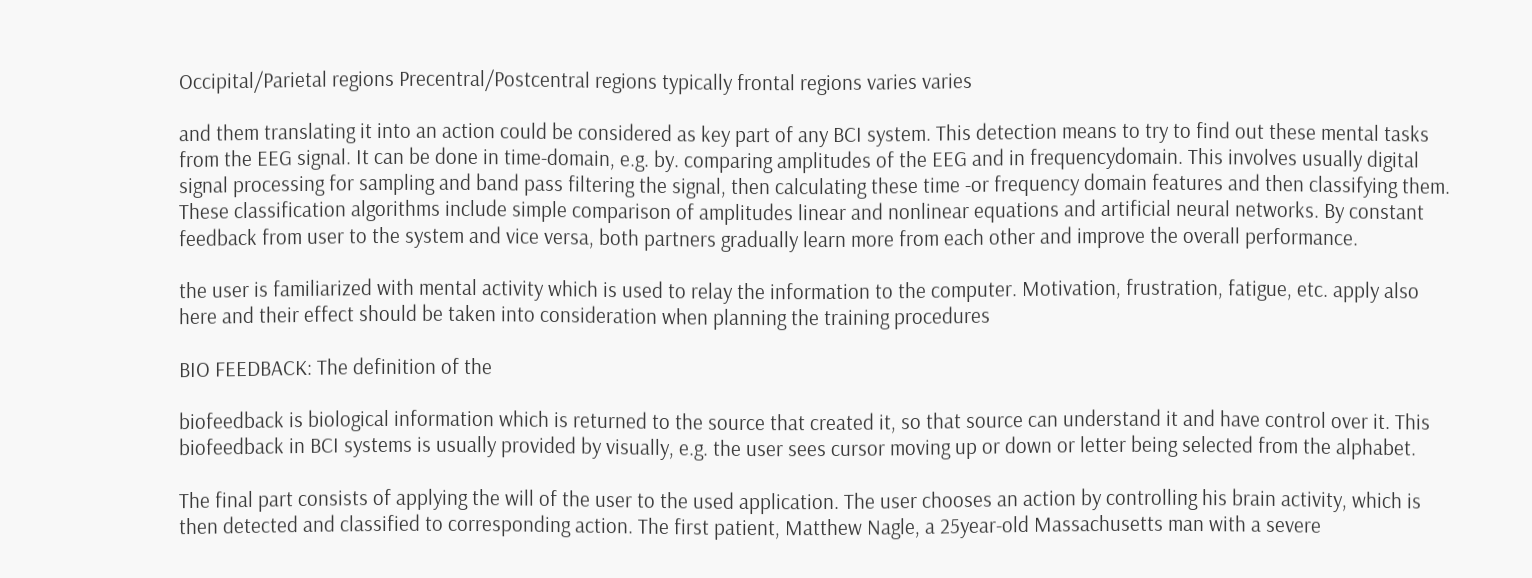Occipital/Parietal regions Precentral/Postcentral regions typically frontal regions varies varies

and them translating it into an action could be considered as key part of any BCI system. This detection means to try to find out these mental tasks from the EEG signal. It can be done in time-domain, e.g. by. comparing amplitudes of the EEG and in frequencydomain. This involves usually digital signal processing for sampling and band pass filtering the signal, then calculating these time -or frequency domain features and then classifying them. These classification algorithms include simple comparison of amplitudes linear and nonlinear equations and artificial neural networks. By constant feedback from user to the system and vice versa, both partners gradually learn more from each other and improve the overall performance.

the user is familiarized with mental activity which is used to relay the information to the computer. Motivation, frustration, fatigue, etc. apply also here and their effect should be taken into consideration when planning the training procedures

BIO FEEDBACK: The definition of the

biofeedback is biological information which is returned to the source that created it, so that source can understand it and have control over it. This biofeedback in BCI systems is usually provided by visually, e.g. the user sees cursor moving up or down or letter being selected from the alphabet.

The final part consists of applying the will of the user to the used application. The user chooses an action by controlling his brain activity, which is then detected and classified to corresponding action. The first patient, Matthew Nagle, a 25year-old Massachusetts man with a severe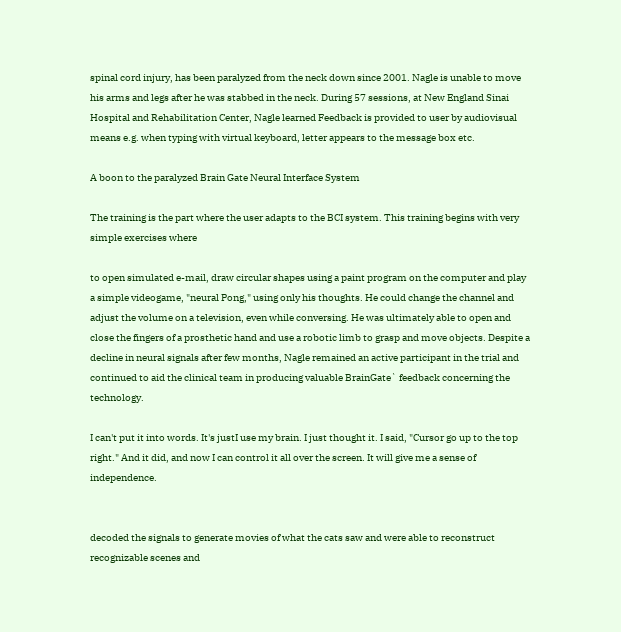spinal cord injury, has been paralyzed from the neck down since 2001. Nagle is unable to move his arms and legs after he was stabbed in the neck. During 57 sessions, at New England Sinai Hospital and Rehabilitation Center, Nagle learned Feedback is provided to user by audiovisual means e.g. when typing with virtual keyboard, letter appears to the message box etc.

A boon to the paralyzed Brain Gate Neural Interface System

The training is the part where the user adapts to the BCI system. This training begins with very simple exercises where

to open simulated e-mail, draw circular shapes using a paint program on the computer and play a simple videogame, "neural Pong," using only his thoughts. He could change the channel and adjust the volume on a television, even while conversing. He was ultimately able to open and close the fingers of a prosthetic hand and use a robotic limb to grasp and move objects. Despite a decline in neural signals after few months, Nagle remained an active participant in the trial and continued to aid the clinical team in producing valuable BrainGate` feedback concerning the technology.

I can't put it into words. It's justI use my brain. I just thought it. I said, "Cursor go up to the top right." And it did, and now I can control it all over the screen. It will give me a sense of independence.


decoded the signals to generate movies of what the cats saw and were able to reconstruct recognizable scenes and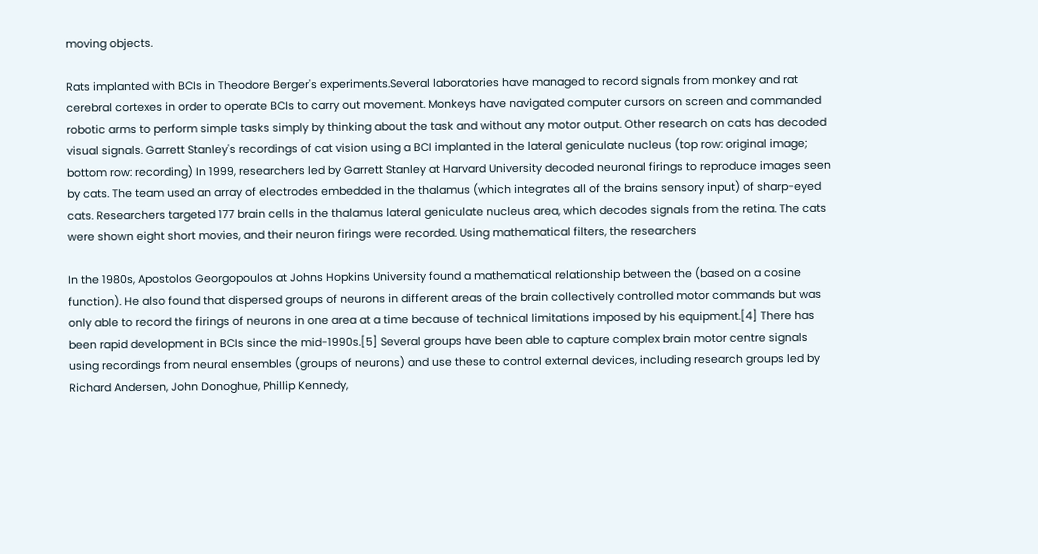moving objects.

Rats implanted with BCIs in Theodore Berger's experiments.Several laboratories have managed to record signals from monkey and rat cerebral cortexes in order to operate BCIs to carry out movement. Monkeys have navigated computer cursors on screen and commanded robotic arms to perform simple tasks simply by thinking about the task and without any motor output. Other research on cats has decoded visual signals. Garrett Stanley's recordings of cat vision using a BCI implanted in the lateral geniculate nucleus (top row: original image; bottom row: recording) In 1999, researchers led by Garrett Stanley at Harvard University decoded neuronal firings to reproduce images seen by cats. The team used an array of electrodes embedded in the thalamus (which integrates all of the brains sensory input) of sharp-eyed cats. Researchers targeted 177 brain cells in the thalamus lateral geniculate nucleus area, which decodes signals from the retina. The cats were shown eight short movies, and their neuron firings were recorded. Using mathematical filters, the researchers

In the 1980s, Apostolos Georgopoulos at Johns Hopkins University found a mathematical relationship between the (based on a cosine function). He also found that dispersed groups of neurons in different areas of the brain collectively controlled motor commands but was only able to record the firings of neurons in one area at a time because of technical limitations imposed by his equipment.[4] There has been rapid development in BCIs since the mid-1990s.[5] Several groups have been able to capture complex brain motor centre signals using recordings from neural ensembles (groups of neurons) and use these to control external devices, including research groups led by Richard Andersen, John Donoghue, Phillip Kennedy,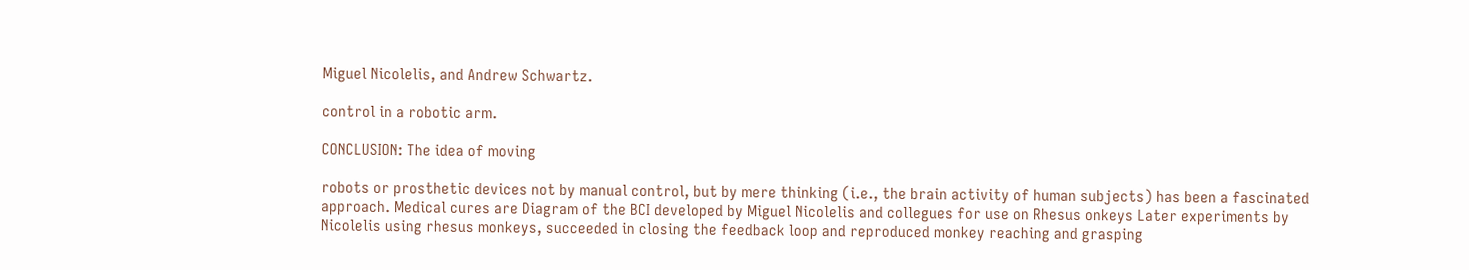Miguel Nicolelis, and Andrew Schwartz.

control in a robotic arm.

CONCLUSION: The idea of moving

robots or prosthetic devices not by manual control, but by mere thinking (i.e., the brain activity of human subjects) has been a fascinated approach. Medical cures are Diagram of the BCI developed by Miguel Nicolelis and collegues for use on Rhesus onkeys Later experiments by Nicolelis using rhesus monkeys, succeeded in closing the feedback loop and reproduced monkey reaching and grasping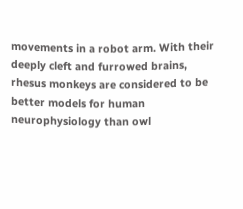movements in a robot arm. With their deeply cleft and furrowed brains, rhesus monkeys are considered to be better models for human neurophysiology than owl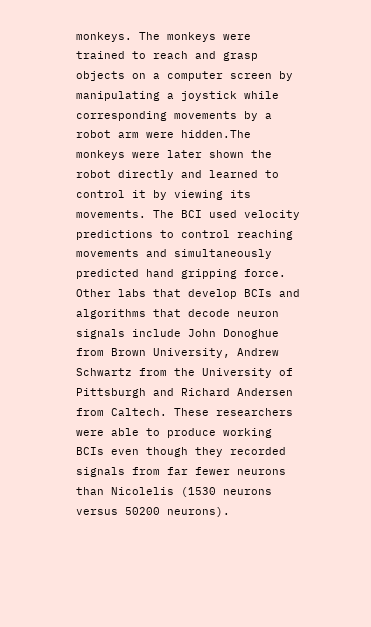monkeys. The monkeys were trained to reach and grasp objects on a computer screen by manipulating a joystick while corresponding movements by a robot arm were hidden.The monkeys were later shown the robot directly and learned to control it by viewing its movements. The BCI used velocity predictions to control reaching movements and simultaneously predicted hand gripping force. Other labs that develop BCIs and algorithms that decode neuron signals include John Donoghue from Brown University, Andrew Schwartz from the University of Pittsburgh and Richard Andersen from Caltech. These researchers were able to produce working BCIs even though they recorded signals from far fewer neurons than Nicolelis (1530 neurons versus 50200 neurons).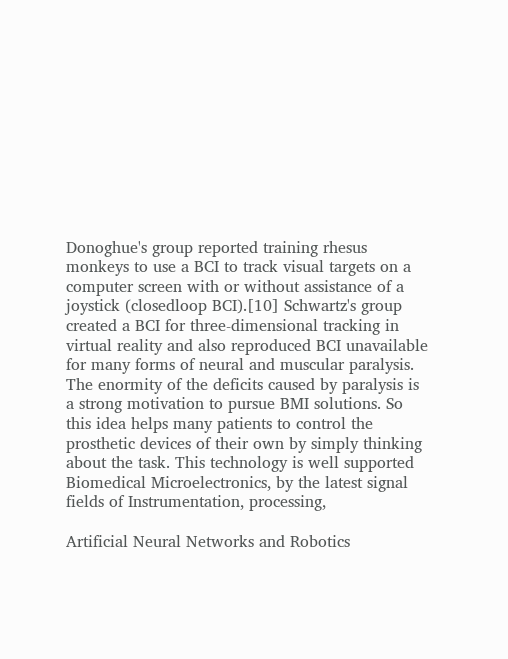Donoghue's group reported training rhesus monkeys to use a BCI to track visual targets on a computer screen with or without assistance of a joystick (closedloop BCI).[10] Schwartz's group created a BCI for three-dimensional tracking in virtual reality and also reproduced BCI unavailable for many forms of neural and muscular paralysis. The enormity of the deficits caused by paralysis is a strong motivation to pursue BMI solutions. So this idea helps many patients to control the prosthetic devices of their own by simply thinking about the task. This technology is well supported Biomedical Microelectronics, by the latest signal fields of Instrumentation, processing,

Artificial Neural Networks and Robotics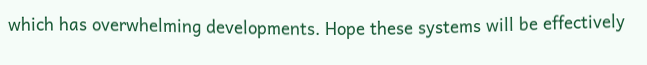which has overwhelming developments. Hope these systems will be effectively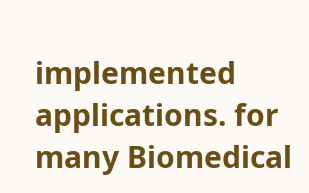implemented applications. for many Biomedical